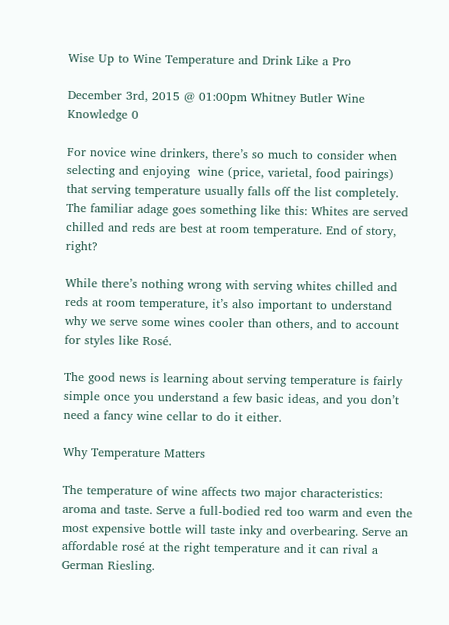Wise Up to Wine Temperature and Drink Like a Pro

December 3rd, 2015 @ 01:00pm Whitney Butler Wine Knowledge 0

For novice wine drinkers, there’s so much to consider when selecting and enjoying  wine (price, varietal, food pairings) that serving temperature usually falls off the list completely. The familiar adage goes something like this: Whites are served chilled and reds are best at room temperature. End of story, right?

While there’s nothing wrong with serving whites chilled and reds at room temperature, it’s also important to understand why we serve some wines cooler than others, and to account for styles like Rosé.

The good news is learning about serving temperature is fairly simple once you understand a few basic ideas, and you don’t need a fancy wine cellar to do it either.

Why Temperature Matters

The temperature of wine affects two major characteristics: aroma and taste. Serve a full-bodied red too warm and even the most expensive bottle will taste inky and overbearing. Serve an affordable rosé at the right temperature and it can rival a German Riesling.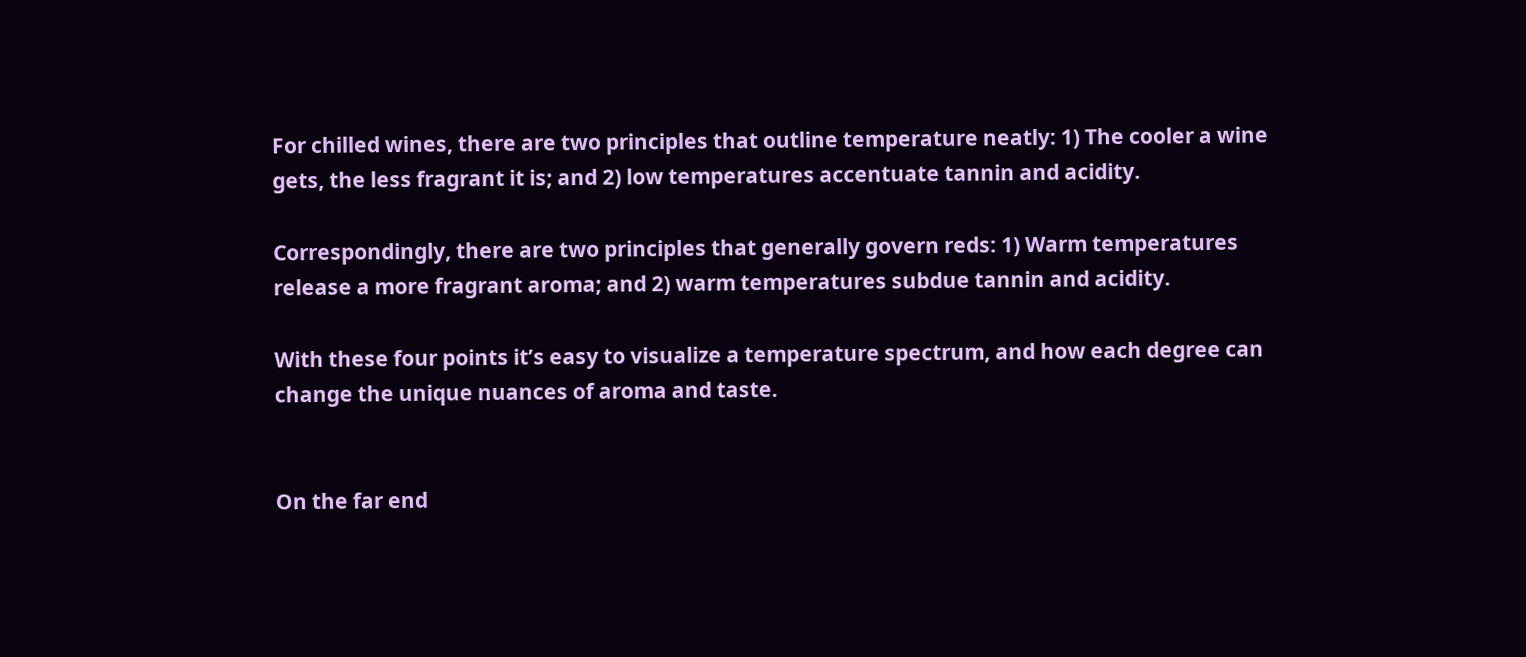For chilled wines, there are two principles that outline temperature neatly: 1) The cooler a wine gets, the less fragrant it is; and 2) low temperatures accentuate tannin and acidity.

Correspondingly, there are two principles that generally govern reds: 1) Warm temperatures release a more fragrant aroma; and 2) warm temperatures subdue tannin and acidity.

With these four points it’s easy to visualize a temperature spectrum, and how each degree can change the unique nuances of aroma and taste.


On the far end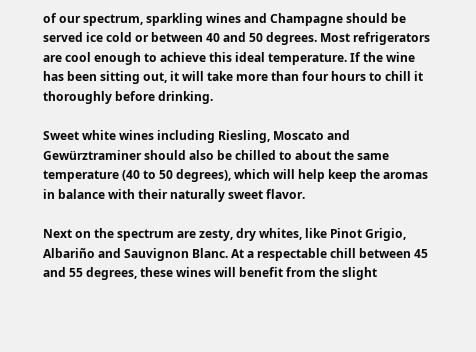of our spectrum, sparkling wines and Champagne should be served ice cold or between 40 and 50 degrees. Most refrigerators are cool enough to achieve this ideal temperature. If the wine has been sitting out, it will take more than four hours to chill it thoroughly before drinking.

Sweet white wines including Riesling, Moscato and Gewürztraminer should also be chilled to about the same temperature (40 to 50 degrees), which will help keep the aromas in balance with their naturally sweet flavor.

Next on the spectrum are zesty, dry whites, like Pinot Grigio, Albariño and Sauvignon Blanc. At a respectable chill between 45 and 55 degrees, these wines will benefit from the slight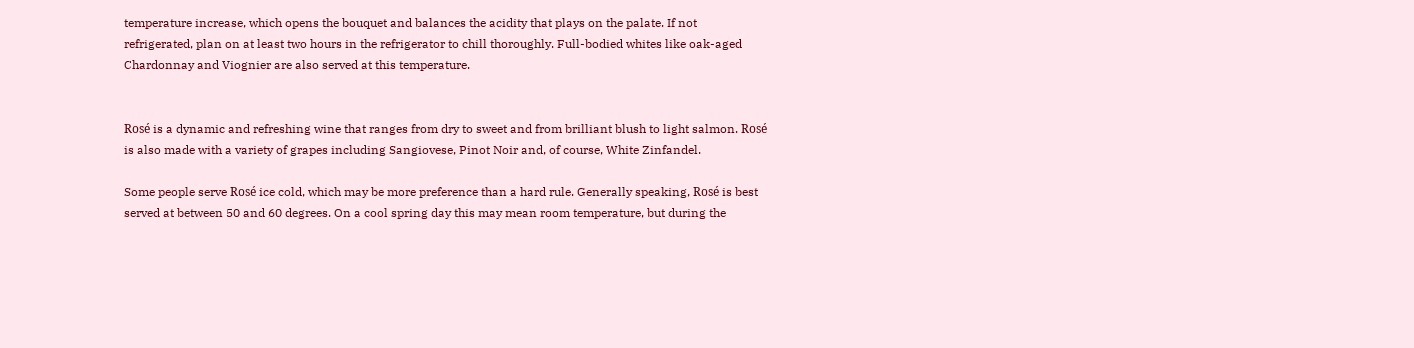temperature increase, which opens the bouquet and balances the acidity that plays on the palate. If not refrigerated, plan on at least two hours in the refrigerator to chill thoroughly. Full-bodied whites like oak-aged Chardonnay and Viognier are also served at this temperature.


Rosé is a dynamic and refreshing wine that ranges from dry to sweet and from brilliant blush to light salmon. Rosé is also made with a variety of grapes including Sangiovese, Pinot Noir and, of course, White Zinfandel.

Some people serve Rosé ice cold, which may be more preference than a hard rule. Generally speaking, Rosé is best served at between 50 and 60 degrees. On a cool spring day this may mean room temperature, but during the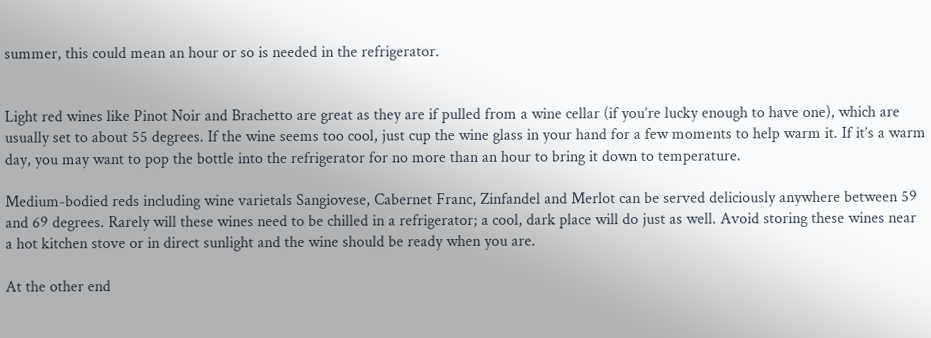summer, this could mean an hour or so is needed in the refrigerator.


Light red wines like Pinot Noir and Brachetto are great as they are if pulled from a wine cellar (if you’re lucky enough to have one), which are usually set to about 55 degrees. If the wine seems too cool, just cup the wine glass in your hand for a few moments to help warm it. If it’s a warm day, you may want to pop the bottle into the refrigerator for no more than an hour to bring it down to temperature.

Medium-bodied reds including wine varietals Sangiovese, Cabernet Franc, Zinfandel and Merlot can be served deliciously anywhere between 59 and 69 degrees. Rarely will these wines need to be chilled in a refrigerator; a cool, dark place will do just as well. Avoid storing these wines near a hot kitchen stove or in direct sunlight and the wine should be ready when you are.

At the other end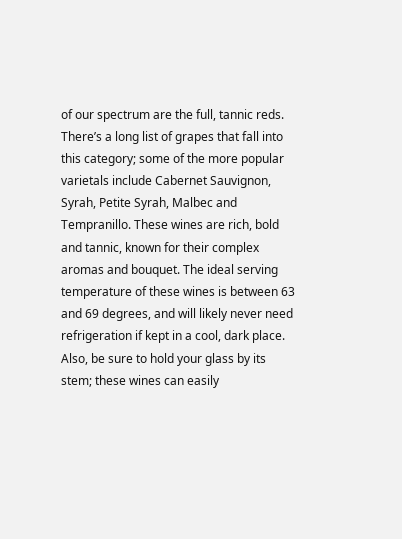of our spectrum are the full, tannic reds. There’s a long list of grapes that fall into this category; some of the more popular varietals include Cabernet Sauvignon, Syrah, Petite Syrah, Malbec and Tempranillo. These wines are rich, bold and tannic, known for their complex aromas and bouquet. The ideal serving temperature of these wines is between 63 and 69 degrees, and will likely never need refrigeration if kept in a cool, dark place. Also, be sure to hold your glass by its stem; these wines can easily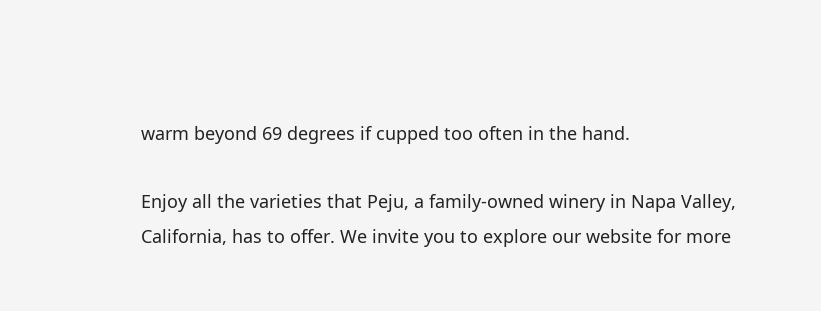warm beyond 69 degrees if cupped too often in the hand.

Enjoy all the varieties that Peju, a family-owned winery in Napa Valley, California, has to offer. We invite you to explore our website for more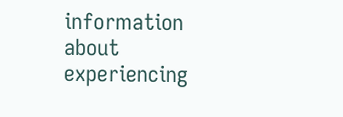information about experiencing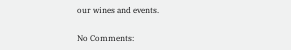our wines and events.

No Comments: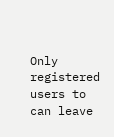Only registered users to can leave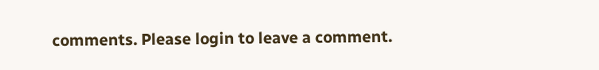comments. Please login to leave a comment.